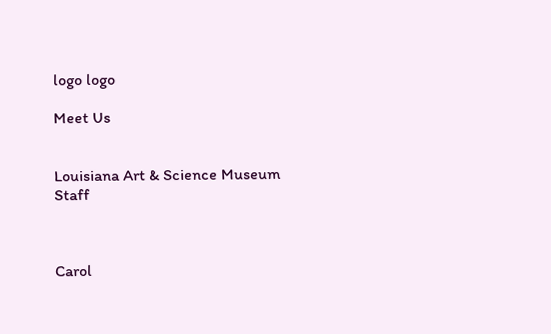logo logo

Meet Us


Louisiana Art & Science Museum Staff



Carol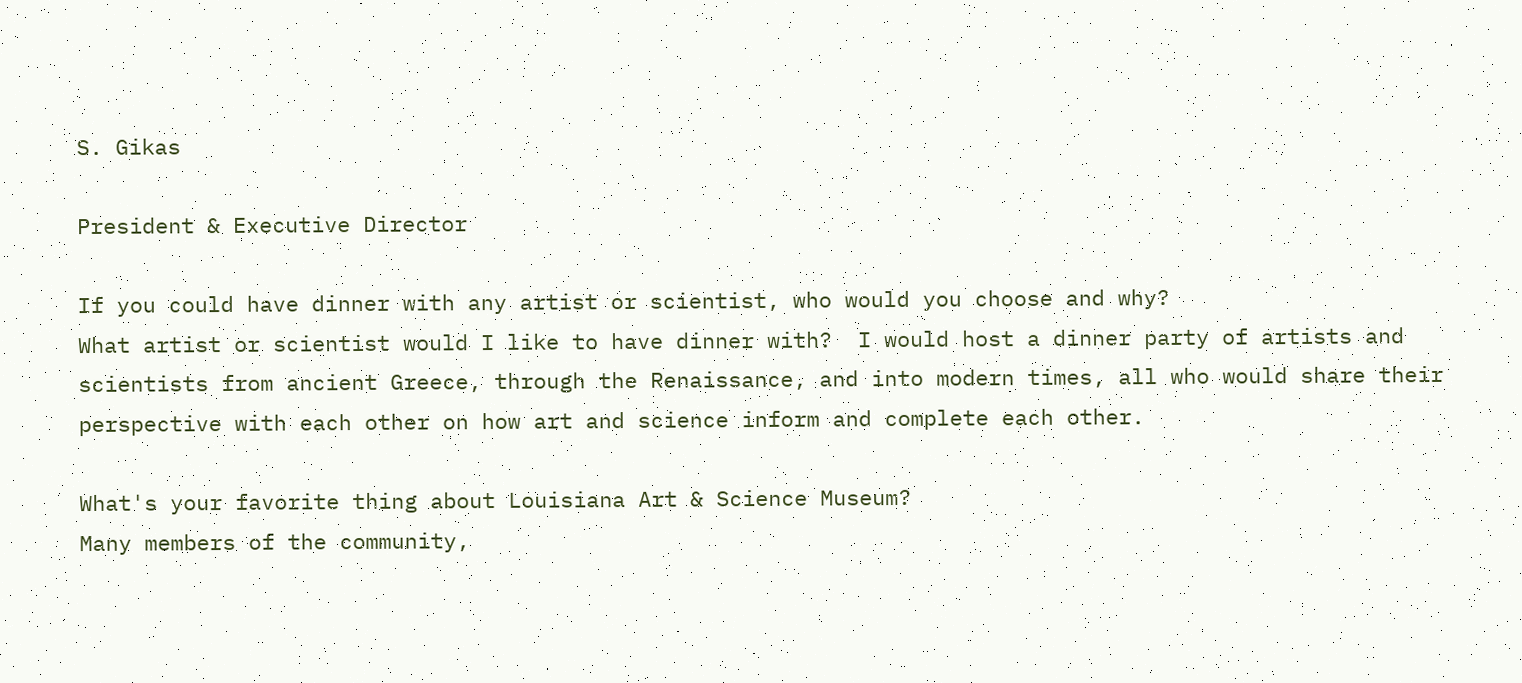S. Gikas

President & Executive Director

If you could have dinner with any artist or scientist, who would you choose and why?
What artist or scientist would I like to have dinner with?  I would host a dinner party of artists and scientists from ancient Greece, through the Renaissance, and into modern times, all who would share their perspective with each other on how art and science inform and complete each other.

What's your favorite thing about Louisiana Art & Science Museum?
Many members of the community,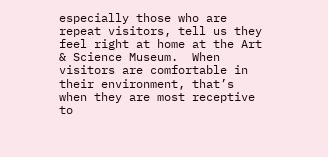especially those who are repeat visitors, tell us they feel right at home at the Art & Science Museum.  When visitors are comfortable in their environment, that’s when they are most receptive to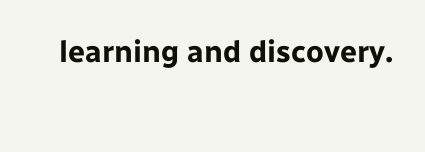learning and discovery.